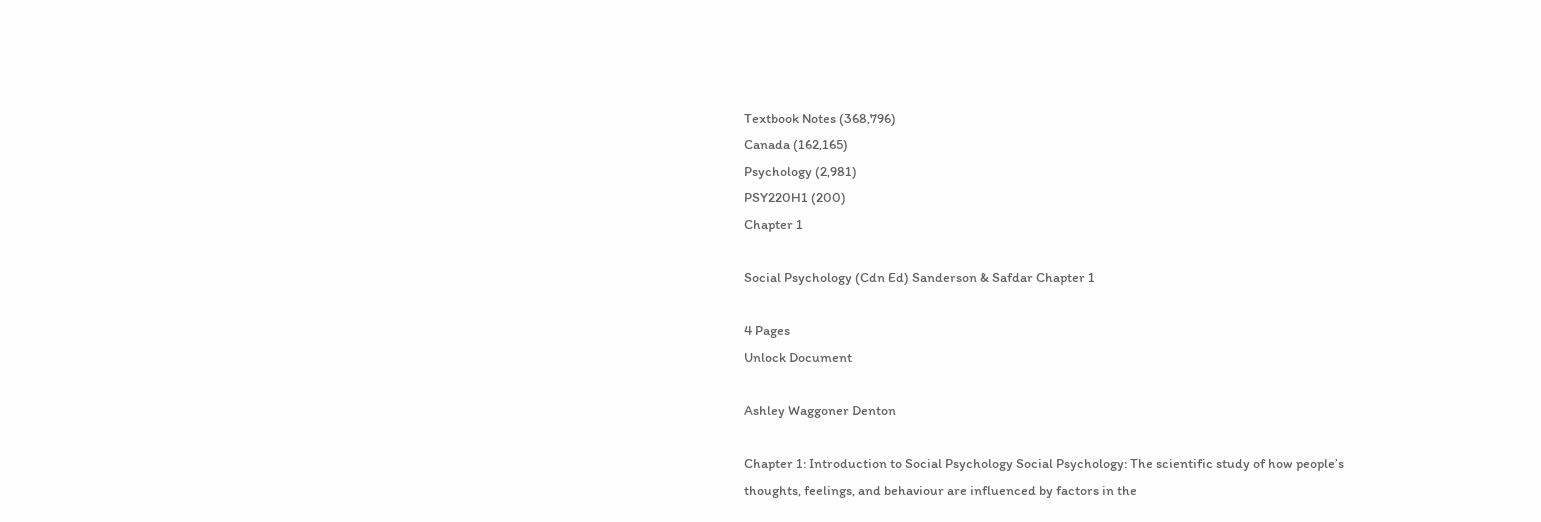Textbook Notes (368,796)
Canada (162,165)
Psychology (2,981)
PSY220H1 (200)
Chapter 1

Social Psychology (Cdn Ed) Sanderson & Safdar Chapter 1

4 Pages
Unlock Document

Ashley Waggoner Denton

Chapter 1: Introduction to Social Psychology Social Psychology: The scientific study of how people’s thoughts, feelings, and behaviour are influenced by factors in the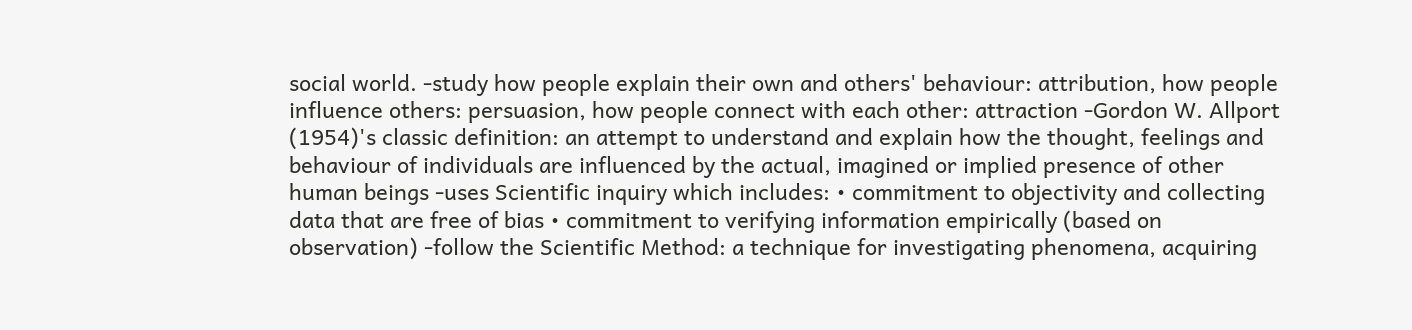social world. -study how people explain their own and others' behaviour: attribution, how people influence others: persuasion, how people connect with each other: attraction -Gordon W. Allport (1954)'s classic definition: an attempt to understand and explain how the thought, feelings and behaviour of individuals are influenced by the actual, imagined or implied presence of other human beings -uses Scientific inquiry which includes: • commitment to objectivity and collecting data that are free of bias • commitment to verifying information empirically (based on observation) -follow the Scientific Method: a technique for investigating phenomena, acquiring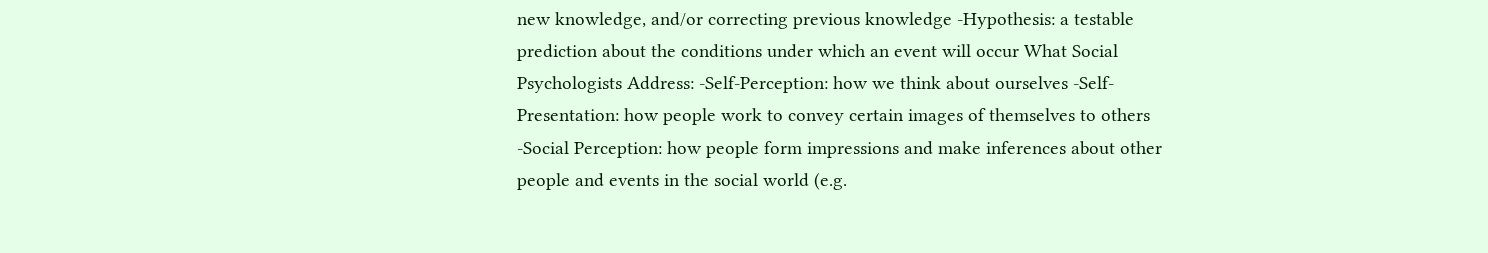new knowledge, and/or correcting previous knowledge -Hypothesis: a testable prediction about the conditions under which an event will occur What Social Psychologists Address: -Self-Perception: how we think about ourselves -Self-Presentation: how people work to convey certain images of themselves to others -Social Perception: how people form impressions and make inferences about other people and events in the social world (e.g.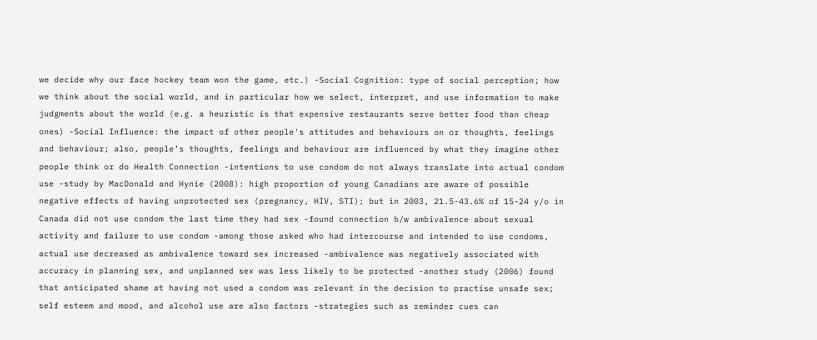we decide why our face hockey team won the game, etc.) -Social Cognition: type of social perception; how we think about the social world, and in particular how we select, interpret, and use information to make judgments about the world (e.g. a heuristic is that expensive restaurants serve better food than cheap ones) -Social Influence: the impact of other people's attitudes and behaviours on or thoughts, feelings and behaviour; also, people’s thoughts, feelings and behaviour are influenced by what they imagine other people think or do Health Connection -intentions to use condom do not always translate into actual condom use -study by MacDonald and Hynie (2008): high proportion of young Canadians are aware of possible negative effects of having unprotected sex (pregnancy, HIV, STI); but in 2003, 21.5-43.6% of 15-24 y/o in Canada did not use condom the last time they had sex -found connection b/w ambivalence about sexual activity and failure to use condom -among those asked who had intercourse and intended to use condoms, actual use decreased as ambivalence toward sex increased -ambivalence was negatively associated with accuracy in planning sex, and unplanned sex was less likely to be protected -another study (2006) found that anticipated shame at having not used a condom was relevant in the decision to practise unsafe sex; self esteem and mood, and alcohol use are also factors -strategies such as reminder cues can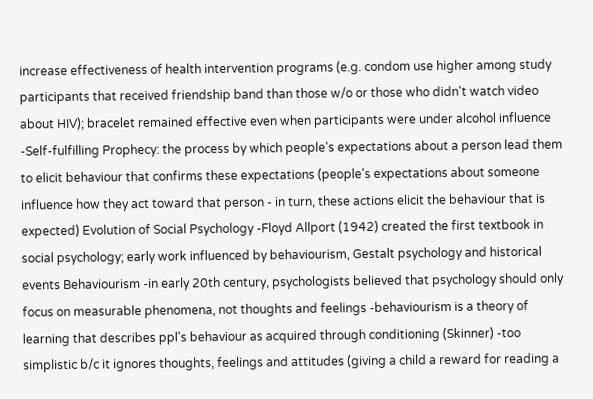increase effectiveness of health intervention programs (e.g. condom use higher among study participants that received friendship band than those w/o or those who didn't watch video about HIV); bracelet remained effective even when participants were under alcohol influence -Self-fulfilling Prophecy: the process by which people's expectations about a person lead them to elicit behaviour that confirms these expectations (people's expectations about someone influence how they act toward that person - in turn, these actions elicit the behaviour that is expected) Evolution of Social Psychology -Floyd Allport (1942) created the first textbook in social psychology; early work influenced by behaviourism, Gestalt psychology and historical events Behaviourism -in early 20th century, psychologists believed that psychology should only focus on measurable phenomena, not thoughts and feelings -behaviourism is a theory of learning that describes ppl's behaviour as acquired through conditioning (Skinner) -too simplistic b/c it ignores thoughts, feelings and attitudes (giving a child a reward for reading a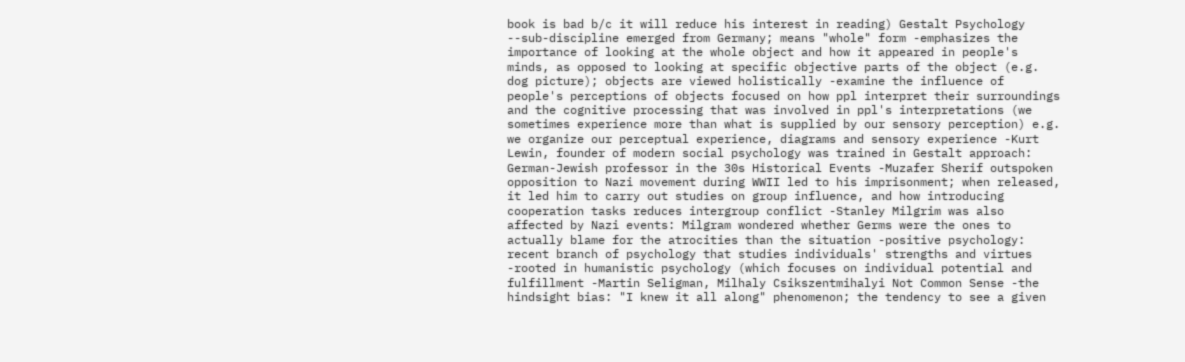book is bad b/c it will reduce his interest in reading) Gestalt Psychology --sub-discipline emerged from Germany; means "whole" form -emphasizes the importance of looking at the whole object and how it appeared in people's minds, as opposed to looking at specific objective parts of the object (e.g. dog picture); objects are viewed holistically -examine the influence of people's perceptions of objects focused on how ppl interpret their surroundings and the cognitive processing that was involved in ppl's interpretations (we sometimes experience more than what is supplied by our sensory perception) e.g. we organize our perceptual experience, diagrams and sensory experience -Kurt Lewin, founder of modern social psychology was trained in Gestalt approach: German-Jewish professor in the 30s Historical Events -Muzafer Sherif outspoken opposition to Nazi movement during WWII led to his imprisonment; when released, it led him to carry out studies on group influence, and how introducing cooperation tasks reduces intergroup conflict -Stanley Milgrim was also affected by Nazi events: Milgram wondered whether Germs were the ones to actually blame for the atrocities than the situation -positive psychology: recent branch of psychology that studies individuals' strengths and virtues -rooted in humanistic psychology (which focuses on individual potential and fulfillment -Martin Seligman, Milhaly Csikszentmihalyi Not Common Sense -the hindsight bias: "I knew it all along" phenomenon; the tendency to see a given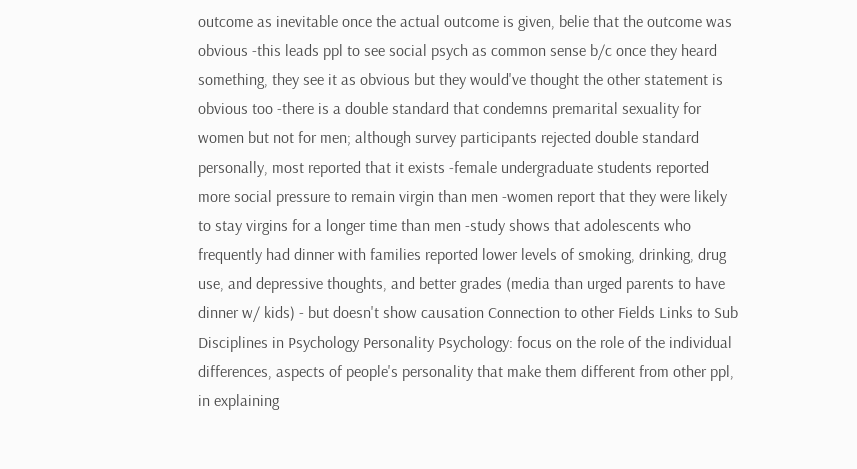outcome as inevitable once the actual outcome is given, belie that the outcome was obvious -this leads ppl to see social psych as common sense b/c once they heard something, they see it as obvious but they would've thought the other statement is obvious too -there is a double standard that condemns premarital sexuality for women but not for men; although survey participants rejected double standard personally, most reported that it exists -female undergraduate students reported more social pressure to remain virgin than men -women report that they were likely to stay virgins for a longer time than men -study shows that adolescents who frequently had dinner with families reported lower levels of smoking, drinking, drug use, and depressive thoughts, and better grades (media than urged parents to have dinner w/ kids) - but doesn't show causation Connection to other Fields Links to Sub Disciplines in Psychology Personality Psychology: focus on the role of the individual differences, aspects of people's personality that make them different from other ppl, in explaining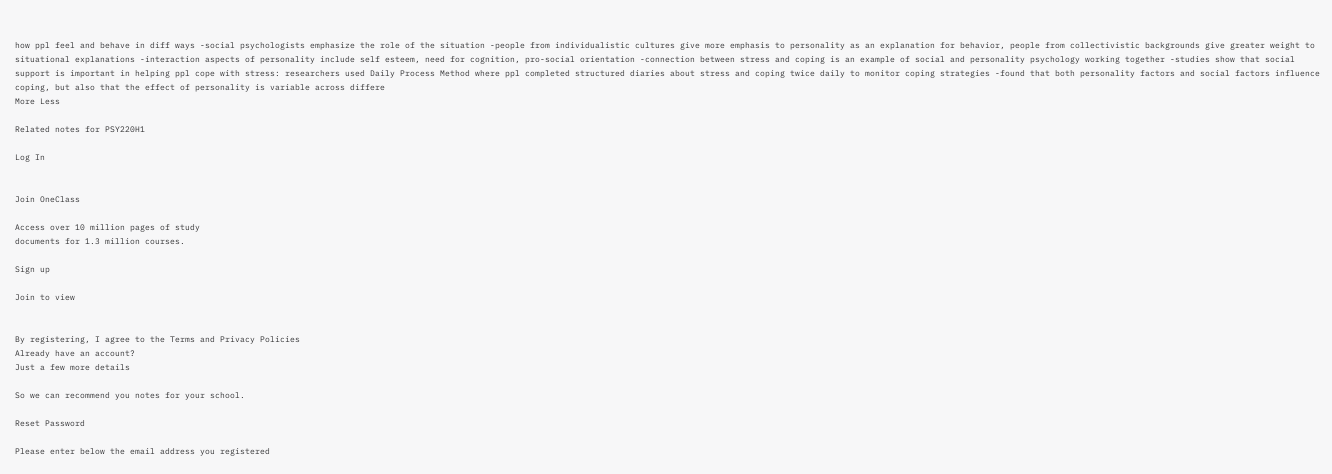how ppl feel and behave in diff ways -social psychologists emphasize the role of the situation -people from individualistic cultures give more emphasis to personality as an explanation for behavior, people from collectivistic backgrounds give greater weight to situational explanations -interaction aspects of personality include self esteem, need for cognition, pro-social orientation -connection between stress and coping is an example of social and personality psychology working together -studies show that social support is important in helping ppl cope with stress: researchers used Daily Process Method where ppl completed structured diaries about stress and coping twice daily to monitor coping strategies -found that both personality factors and social factors influence coping, but also that the effect of personality is variable across differe
More Less

Related notes for PSY220H1

Log In


Join OneClass

Access over 10 million pages of study
documents for 1.3 million courses.

Sign up

Join to view


By registering, I agree to the Terms and Privacy Policies
Already have an account?
Just a few more details

So we can recommend you notes for your school.

Reset Password

Please enter below the email address you registered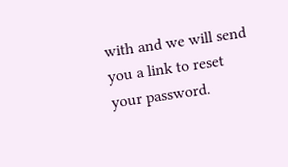with and we will send you a link to reset your password.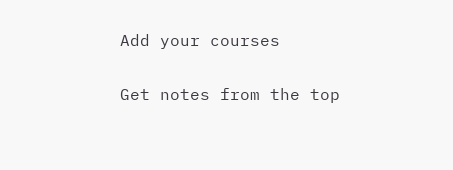Add your courses

Get notes from the top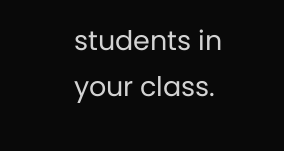students in your class.